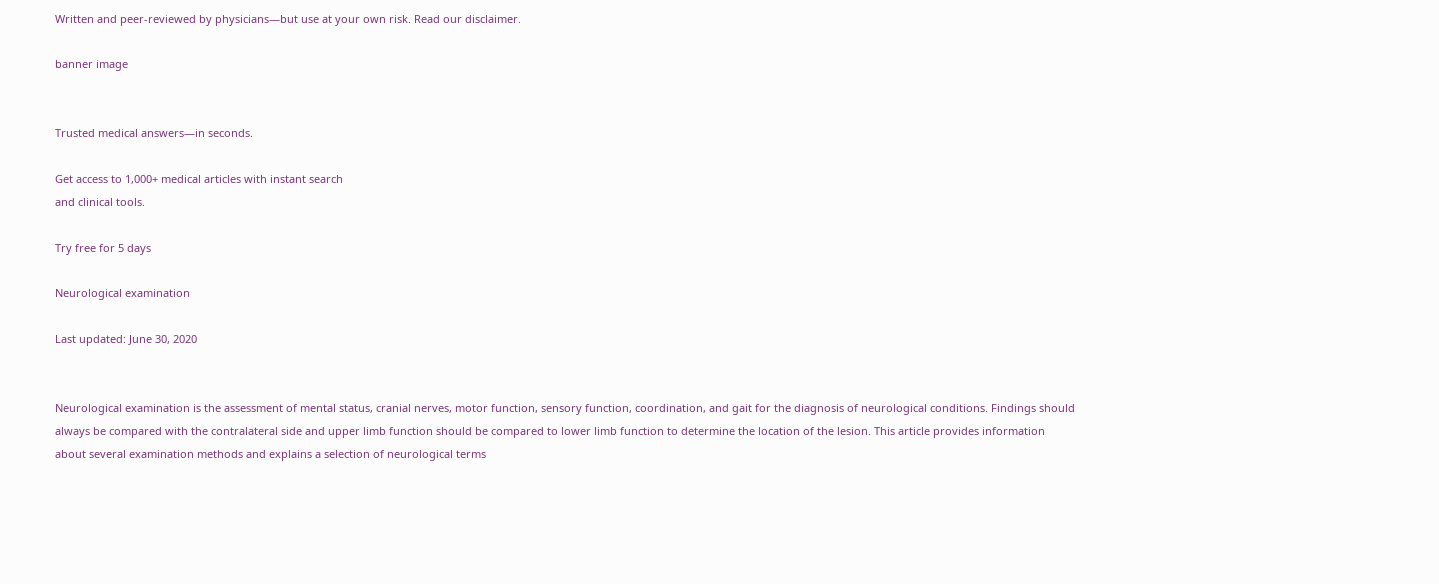Written and peer-reviewed by physicians—but use at your own risk. Read our disclaimer.

banner image


Trusted medical answers—in seconds.

Get access to 1,000+ medical articles with instant search
and clinical tools.

Try free for 5 days

Neurological examination

Last updated: June 30, 2020


Neurological examination is the assessment of mental status, cranial nerves, motor function, sensory function, coordination, and gait for the diagnosis of neurological conditions. Findings should always be compared with the contralateral side and upper limb function should be compared to lower limb function to determine the location of the lesion. This article provides information about several examination methods and explains a selection of neurological terms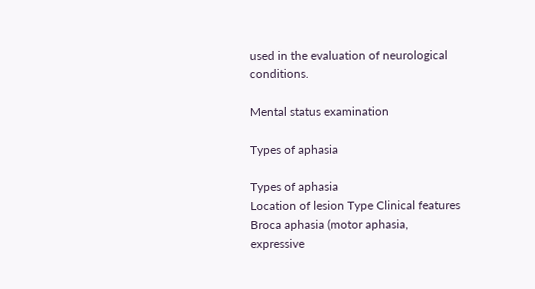used in the evaluation of neurological conditions.

Mental status examination

Types of aphasia

Types of aphasia
Location of lesion Type Clinical features
Broca aphasia (motor aphasia, expressive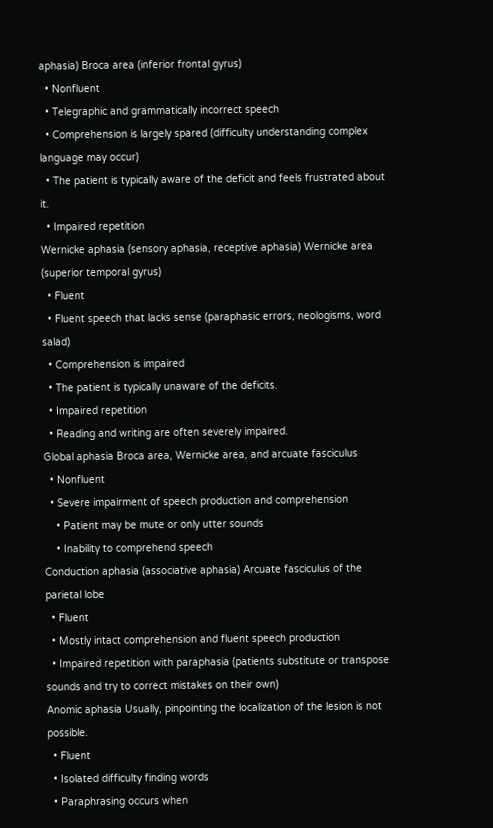aphasia) Broca area (inferior frontal gyrus)
  • Nonfluent
  • Telegraphic and grammatically incorrect speech
  • Comprehension is largely spared (difficulty understanding complex language may occur)
  • The patient is typically aware of the deficit and feels frustrated about it.
  • Impaired repetition
Wernicke aphasia (sensory aphasia, receptive aphasia) Wernicke area (superior temporal gyrus)
  • Fluent
  • Fluent speech that lacks sense (paraphasic errors, neologisms, word salad)
  • Comprehension is impaired
  • The patient is typically unaware of the deficits.
  • Impaired repetition
  • Reading and writing are often severely impaired.
Global aphasia Broca area, Wernicke area, and arcuate fasciculus
  • Nonfluent
  • Severe impairment of speech production and comprehension
    • Patient may be mute or only utter sounds
    • Inability to comprehend speech
Conduction aphasia (associative aphasia) Arcuate fasciculus of the parietal lobe
  • Fluent
  • Mostly intact comprehension and fluent speech production
  • Impaired repetition with paraphasia (patients substitute or transpose sounds and try to correct mistakes on their own)
Anomic aphasia Usually, pinpointing the localization of the lesion is not possible.
  • Fluent
  • Isolated difficulty finding words
  • Paraphrasing occurs when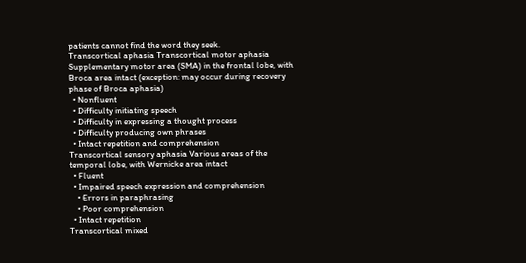patients cannot find the word they seek.
Transcortical aphasia Transcortical motor aphasia Supplementary motor area (SMA) in the frontal lobe, with Broca area intact (exception: may occur during recovery phase of Broca aphasia)
  • Nonfluent
  • Difficulty initiating speech
  • Difficulty in expressing a thought process
  • Difficulty producing own phrases
  • Intact repetition and comprehension
Transcortical sensory aphasia Various areas of the temporal lobe, with Wernicke area intact
  • Fluent
  • Impaired speech expression and comprehension
    • Errors in paraphrasing
    • Poor comprehension
  • Intact repetition
Transcortical mixed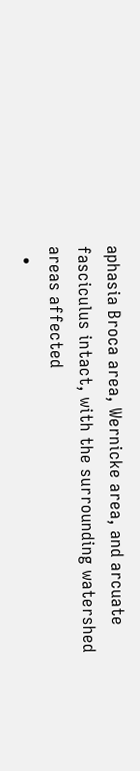aphasia Broca area, Wernicke area, and arcuate fasciculus intact, with the surrounding watershed areas affected
  •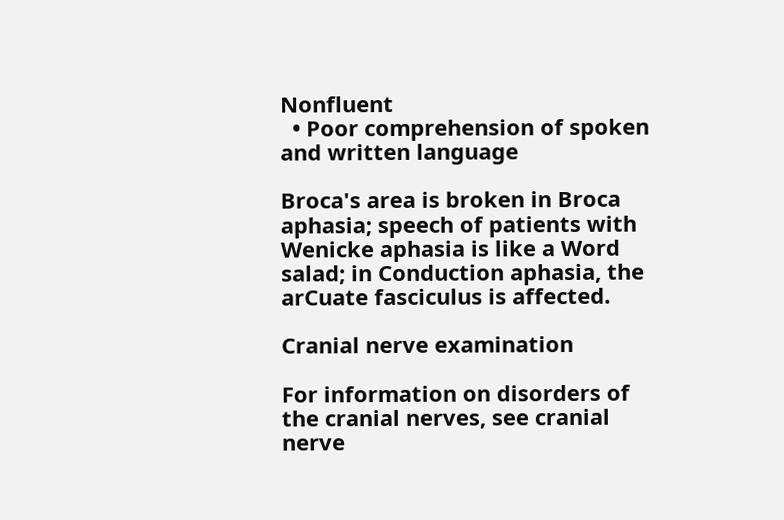Nonfluent
  • Poor comprehension of spoken and written language

Broca's area is broken in Broca aphasia; speech of patients with Wenicke aphasia is like a Word salad; in Conduction aphasia, the arCuate fasciculus is affected.

Cranial nerve examination

For information on disorders of the cranial nerves, see cranial nerve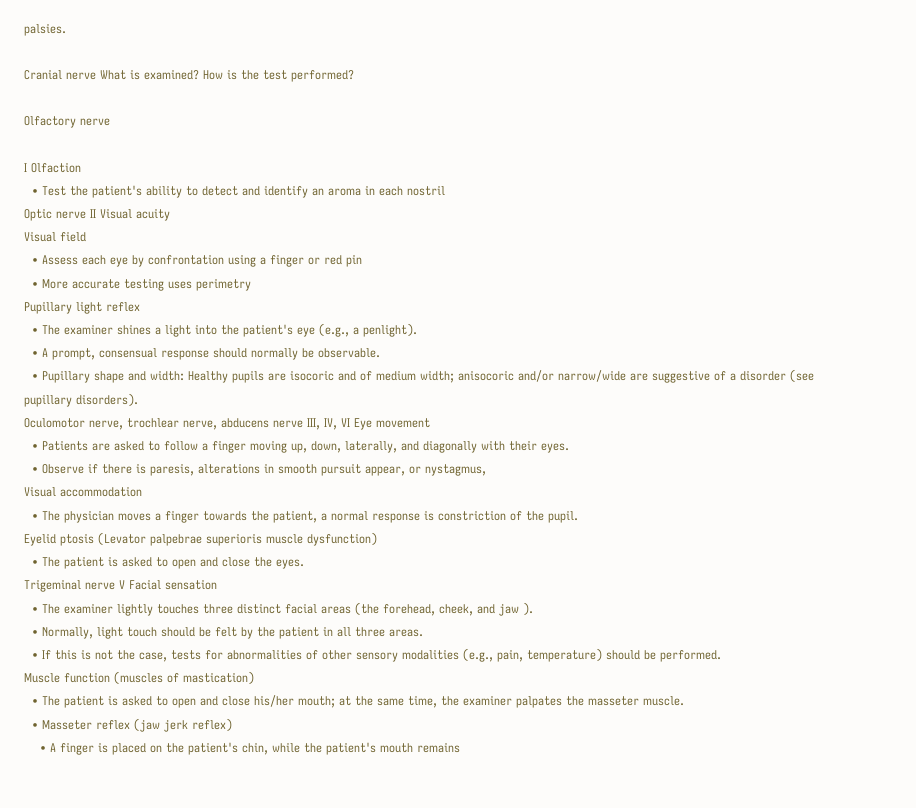palsies.

Cranial nerve What is examined? How is the test performed?

Olfactory nerve

I Olfaction
  • Test the patient's ability to detect and identify an aroma in each nostril
Optic nerve II Visual acuity
Visual field
  • Assess each eye by confrontation using a finger or red pin
  • More accurate testing uses perimetry
Pupillary light reflex
  • The examiner shines a light into the patient's eye (e.g., a penlight).
  • A prompt, consensual response should normally be observable.
  • Pupillary shape and width: Healthy pupils are isocoric and of medium width; anisocoric and/or narrow/wide are suggestive of a disorder (see pupillary disorders).
Oculomotor nerve, trochlear nerve, abducens nerve III, IV, VI Eye movement
  • Patients are asked to follow a finger moving up, down, laterally, and diagonally with their eyes.
  • Observe if there is paresis, alterations in smooth pursuit appear, or nystagmus,
Visual accommodation
  • The physician moves a finger towards the patient, a normal response is constriction of the pupil.
Eyelid ptosis (Levator palpebrae superioris muscle dysfunction)
  • The patient is asked to open and close the eyes.
Trigeminal nerve V Facial sensation
  • The examiner lightly touches three distinct facial areas (the forehead, cheek, and jaw ).
  • Normally, light touch should be felt by the patient in all three areas.
  • If this is not the case, tests for abnormalities of other sensory modalities (e.g., pain, temperature) should be performed.
Muscle function (muscles of mastication)
  • The patient is asked to open and close his/her mouth; at the same time, the examiner palpates the masseter muscle.
  • Masseter reflex (jaw jerk reflex)
    • A finger is placed on the patient's chin, while the patient's mouth remains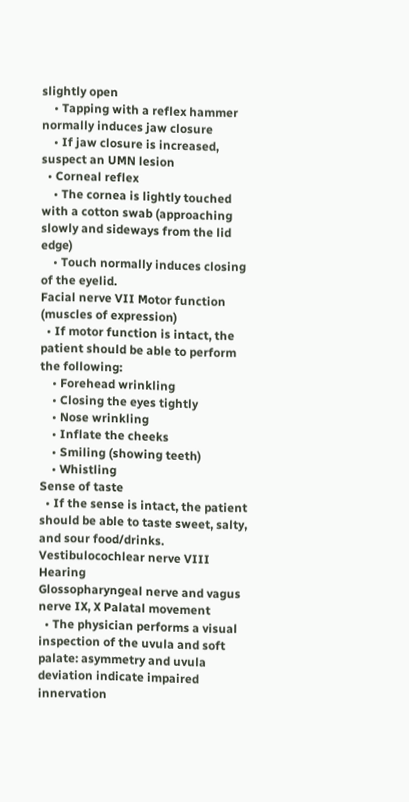slightly open
    • Tapping with a reflex hammer normally induces jaw closure
    • If jaw closure is increased, suspect an UMN lesion
  • Corneal reflex
    • The cornea is lightly touched with a cotton swab (approaching slowly and sideways from the lid edge)
    • Touch normally induces closing of the eyelid.
Facial nerve VII Motor function (muscles of expression)
  • If motor function is intact, the patient should be able to perform the following:
    • Forehead wrinkling
    • Closing the eyes tightly
    • Nose wrinkling
    • Inflate the cheeks
    • Smiling (showing teeth)
    • Whistling
Sense of taste
  • If the sense is intact, the patient should be able to taste sweet, salty, and sour food/drinks.
Vestibulocochlear nerve VIII Hearing
Glossopharyngeal nerve and vagus nerve IX, X Palatal movement
  • The physician performs a visual inspection of the uvula and soft palate: asymmetry and uvula deviation indicate impaired innervation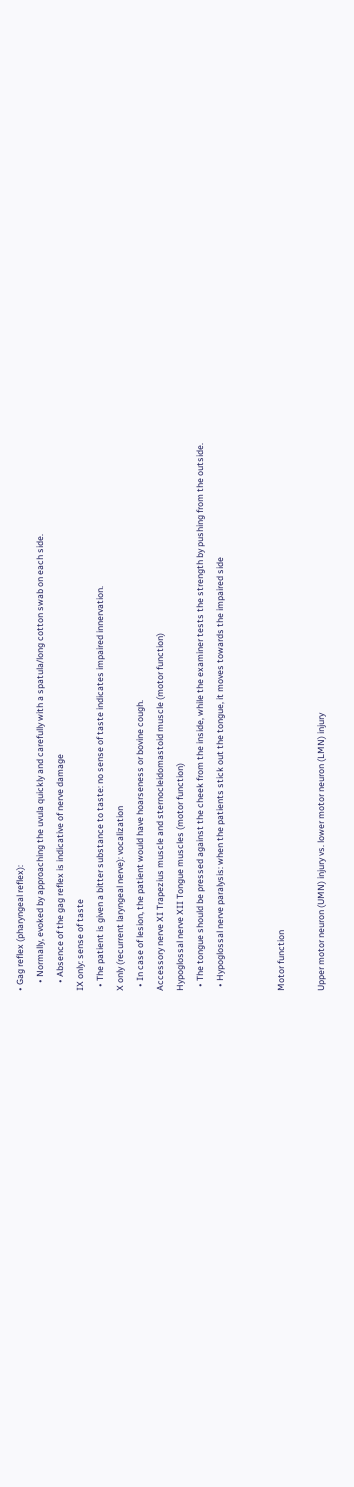• Gag reflex (pharyngeal reflex):
    • Normally, evoked by approaching the uvula quickly and carefully with a spatula/long cotton swab on each side.
    • Absence of the gag reflex is indicative of nerve damage
IX only: sense of taste
  • The patient is given a bitter substance to taste: no sense of taste indicates impaired innervation.
X only (recurrent laryngeal nerve): vocalization
  • In case of lesion, the patient would have hoarseness or bovine cough.
Accessory nerve XI Trapezius muscle and sternocleidomastoid muscle (motor function)
Hypoglossal nerve XII Tongue muscles (motor function)
  • The tongue should be pressed against the cheek from the inside, while the examiner tests the strength by pushing from the outside.
  • Hypoglossal nerve paralysis: when the patients stick out the tongue, it moves towards the impaired side


Motor function

Upper motor neuron (UMN) injury vs. lower motor neuron (LMN) injury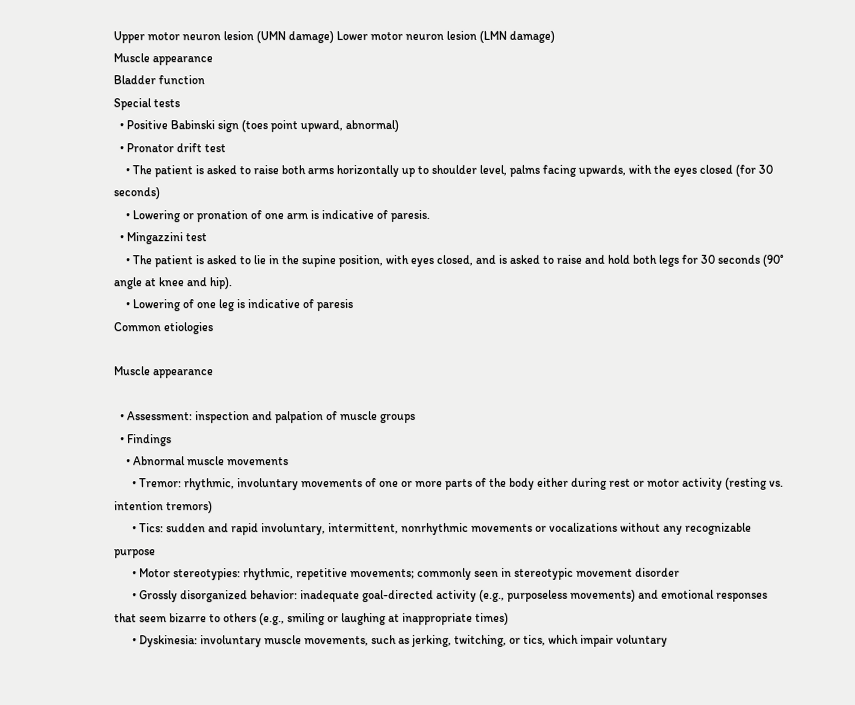Upper motor neuron lesion (UMN damage) Lower motor neuron lesion (LMN damage)
Muscle appearance
Bladder function
Special tests
  • Positive Babinski sign (toes point upward, abnormal)
  • Pronator drift test
    • The patient is asked to raise both arms horizontally up to shoulder level, palms facing upwards, with the eyes closed (for 30 seconds)
    • Lowering or pronation of one arm is indicative of paresis.
  • Mingazzini test
    • The patient is asked to lie in the supine position, with eyes closed, and is asked to raise and hold both legs for 30 seconds (90° angle at knee and hip).
    • Lowering of one leg is indicative of paresis
Common etiologies

Muscle appearance

  • Assessment: inspection and palpation of muscle groups
  • Findings
    • Abnormal muscle movements
      • Tremor: rhythmic, involuntary movements of one or more parts of the body either during rest or motor activity (resting vs. intention tremors)
      • Tics: sudden and rapid involuntary, intermittent, nonrhythmic movements or vocalizations without any recognizable purpose
      • Motor stereotypies: rhythmic, repetitive movements; commonly seen in stereotypic movement disorder
      • Grossly disorganized behavior: inadequate goal-directed activity (e.g., purposeless movements) and emotional responses that seem bizarre to others (e.g., smiling or laughing at inappropriate times)
      • Dyskinesia: involuntary muscle movements, such as jerking, twitching, or tics, which impair voluntary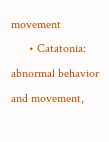movement
      • Catatonia: abnormal behavior and movement,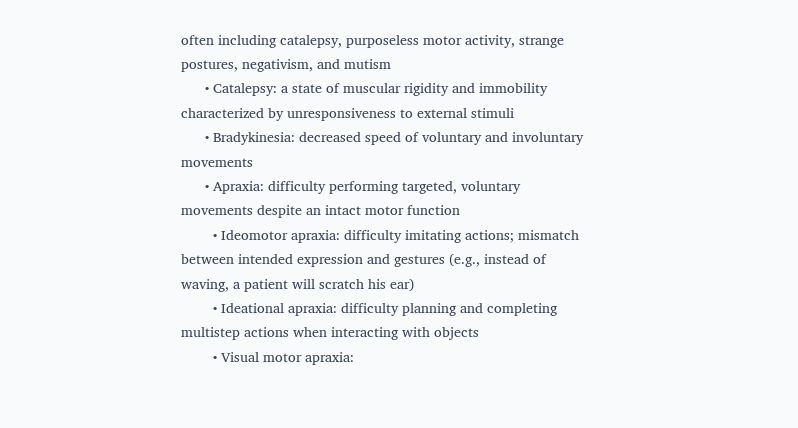often including catalepsy, purposeless motor activity, strange postures, negativism, and mutism
      • Catalepsy: a state of muscular rigidity and immobility characterized by unresponsiveness to external stimuli
      • Bradykinesia: decreased speed of voluntary and involuntary movements
      • Apraxia: difficulty performing targeted, voluntary movements despite an intact motor function
        • Ideomotor apraxia: difficulty imitating actions; mismatch between intended expression and gestures (e.g., instead of waving, a patient will scratch his ear)
        • Ideational apraxia: difficulty planning and completing multistep actions when interacting with objects
        • Visual motor apraxia: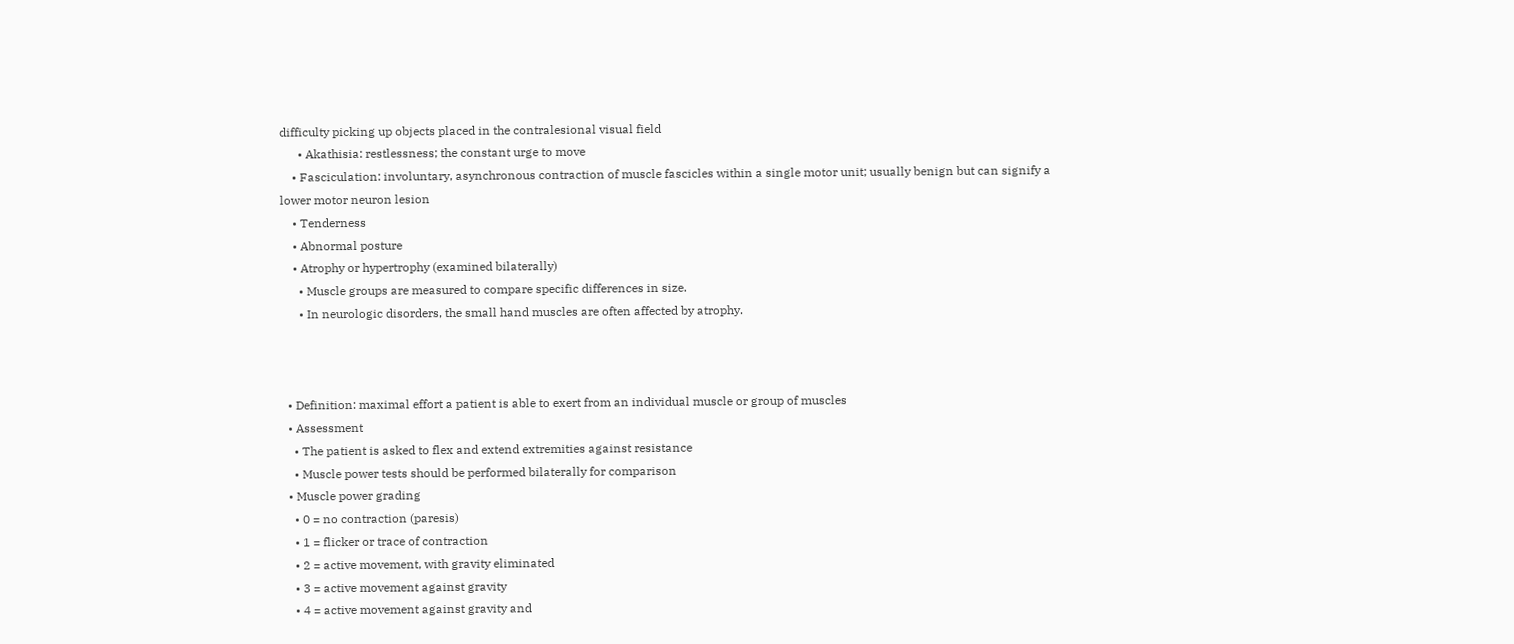difficulty picking up objects placed in the contralesional visual field
      • Akathisia: restlessness; the constant urge to move
    • Fasciculation: involuntary, asynchronous contraction of muscle fascicles within a single motor unit; usually benign but can signify a lower motor neuron lesion
    • Tenderness
    • Abnormal posture
    • Atrophy or hypertrophy (examined bilaterally)
      • Muscle groups are measured to compare specific differences in size.
      • In neurologic disorders, the small hand muscles are often affected by atrophy.



  • Definition: maximal effort a patient is able to exert from an individual muscle or group of muscles
  • Assessment
    • The patient is asked to flex and extend extremities against resistance
    • Muscle power tests should be performed bilaterally for comparison
  • Muscle power grading
    • 0 = no contraction (paresis)
    • 1 = flicker or trace of contraction
    • 2 = active movement, with gravity eliminated
    • 3 = active movement against gravity
    • 4 = active movement against gravity and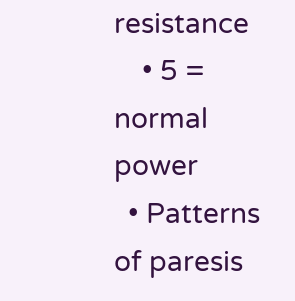resistance
    • 5 = normal power
  • Patterns of paresis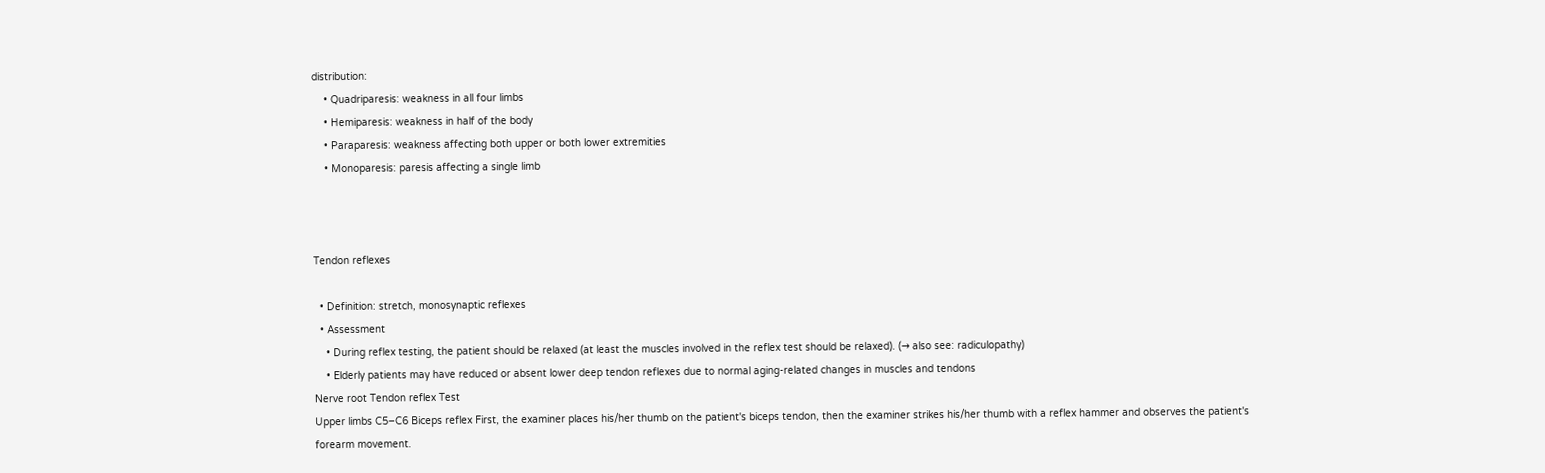distribution:
    • Quadriparesis: weakness in all four limbs
    • Hemiparesis: weakness in half of the body
    • Paraparesis: weakness affecting both upper or both lower extremities
    • Monoparesis: paresis affecting a single limb



Tendon reflexes

  • Definition: stretch, monosynaptic reflexes
  • Assessment
    • During reflex testing, the patient should be relaxed (at least the muscles involved in the reflex test should be relaxed). (→ also see: radiculopathy)
    • Elderly patients may have reduced or absent lower deep tendon reflexes due to normal aging-related changes in muscles and tendons
Nerve root Tendon reflex Test
Upper limbs C5–C6 Biceps reflex First, the examiner places his/her thumb on the patient's biceps tendon, then the examiner strikes his/her thumb with a reflex hammer and observes the patient's forearm movement.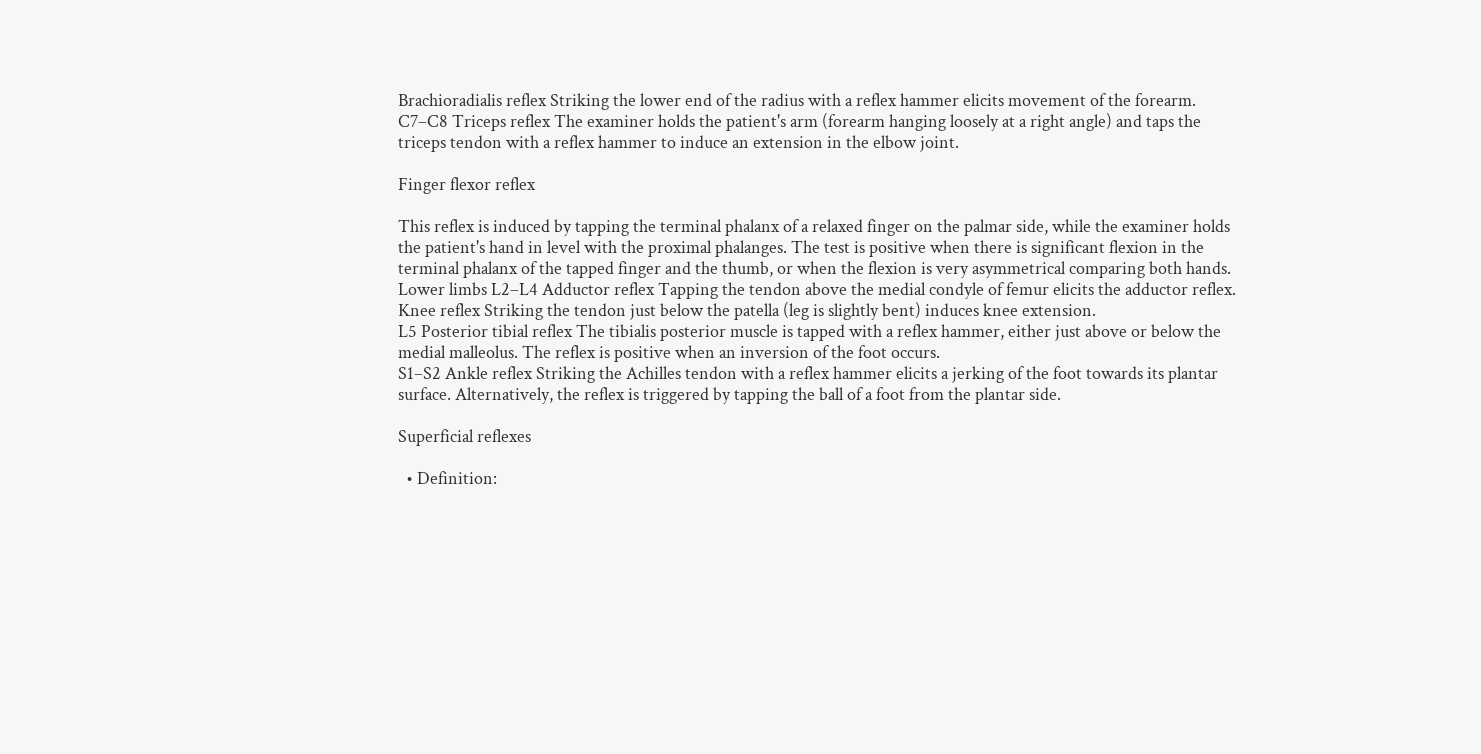Brachioradialis reflex Striking the lower end of the radius with a reflex hammer elicits movement of the forearm.
C7–C8 Triceps reflex The examiner holds the patient's arm (forearm hanging loosely at a right angle) and taps the triceps tendon with a reflex hammer to induce an extension in the elbow joint.

Finger flexor reflex

This reflex is induced by tapping the terminal phalanx of a relaxed finger on the palmar side, while the examiner holds the patient's hand in level with the proximal phalanges. The test is positive when there is significant flexion in the terminal phalanx of the tapped finger and the thumb, or when the flexion is very asymmetrical comparing both hands.
Lower limbs L2–L4 Adductor reflex Tapping the tendon above the medial condyle of femur elicits the adductor reflex.
Knee reflex Striking the tendon just below the patella (leg is slightly bent) induces knee extension.
L5 Posterior tibial reflex The tibialis posterior muscle is tapped with a reflex hammer, either just above or below the medial malleolus. The reflex is positive when an inversion of the foot occurs.
S1–S2 Ankle reflex Striking the Achilles tendon with a reflex hammer elicits a jerking of the foot towards its plantar surface. Alternatively, the reflex is triggered by tapping the ball of a foot from the plantar side.

Superficial reflexes

  • Definition: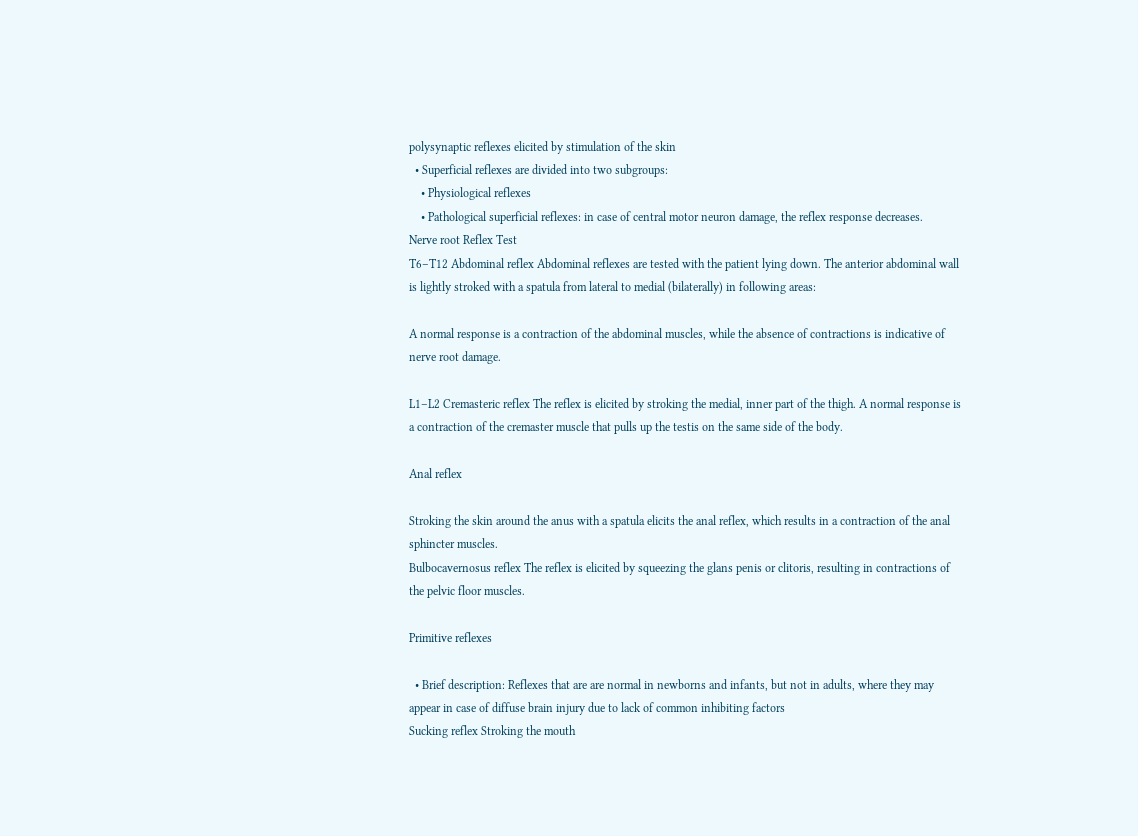polysynaptic reflexes elicited by stimulation of the skin
  • Superficial reflexes are divided into two subgroups:
    • Physiological reflexes
    • Pathological superficial reflexes: in case of central motor neuron damage, the reflex response decreases.
Nerve root Reflex Test
T6–T12 Abdominal reflex Abdominal reflexes are tested with the patient lying down. The anterior abdominal wall is lightly stroked with a spatula from lateral to medial (bilaterally) in following areas:

A normal response is a contraction of the abdominal muscles, while the absence of contractions is indicative of nerve root damage.

L1–L2 Cremasteric reflex The reflex is elicited by stroking the medial, inner part of the thigh. A normal response is a contraction of the cremaster muscle that pulls up the testis on the same side of the body.

Anal reflex

Stroking the skin around the anus with a spatula elicits the anal reflex, which results in a contraction of the anal sphincter muscles.
Bulbocavernosus reflex The reflex is elicited by squeezing the glans penis or clitoris, resulting in contractions of the pelvic floor muscles.

Primitive reflexes

  • Brief description: Reflexes that are are normal in newborns and infants, but not in adults, where they may appear in case of diffuse brain injury due to lack of common inhibiting factors
Sucking reflex Stroking the mouth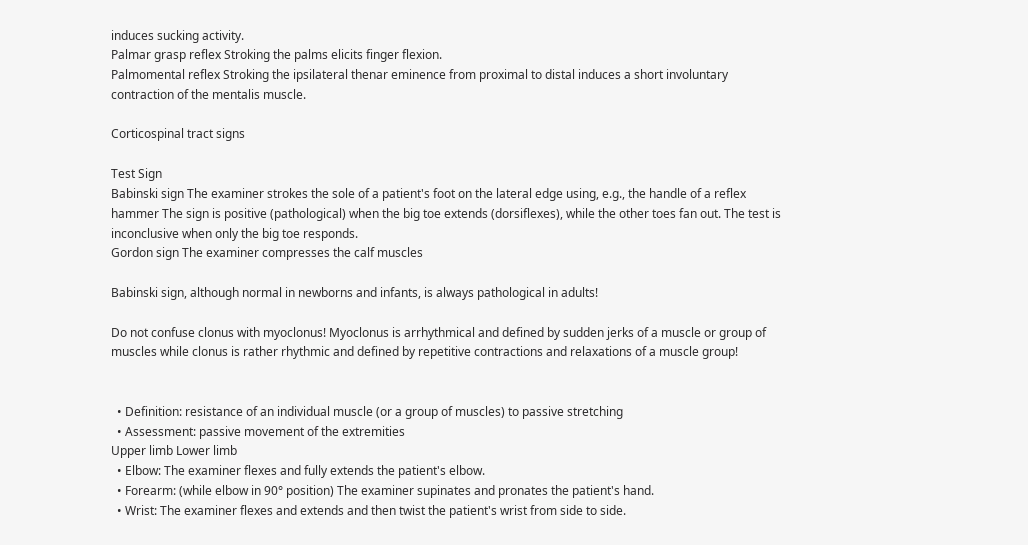induces sucking activity.
Palmar grasp reflex Stroking the palms elicits finger flexion.
Palmomental reflex Stroking the ipsilateral thenar eminence from proximal to distal induces a short involuntary contraction of the mentalis muscle.

Corticospinal tract signs

Test Sign
Babinski sign The examiner strokes the sole of a patient's foot on the lateral edge using, e.g., the handle of a reflex hammer The sign is positive (pathological) when the big toe extends (dorsiflexes), while the other toes fan out. The test is inconclusive when only the big toe responds.
Gordon sign The examiner compresses the calf muscles

Babinski sign, although normal in newborns and infants, is always pathological in adults!

Do not confuse clonus with myoclonus! Myoclonus is arrhythmical and defined by sudden jerks of a muscle or group of muscles while clonus is rather rhythmic and defined by repetitive contractions and relaxations of a muscle group!


  • Definition: resistance of an individual muscle (or a group of muscles) to passive stretching
  • Assessment: passive movement of the extremities
Upper limb Lower limb
  • Elbow: The examiner flexes and fully extends the patient's elbow.
  • Forearm: (while elbow in 90° position) The examiner supinates and pronates the patient's hand.
  • Wrist: The examiner flexes and extends and then twist the patient's wrist from side to side.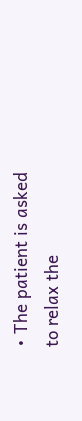• The patient is asked to relax the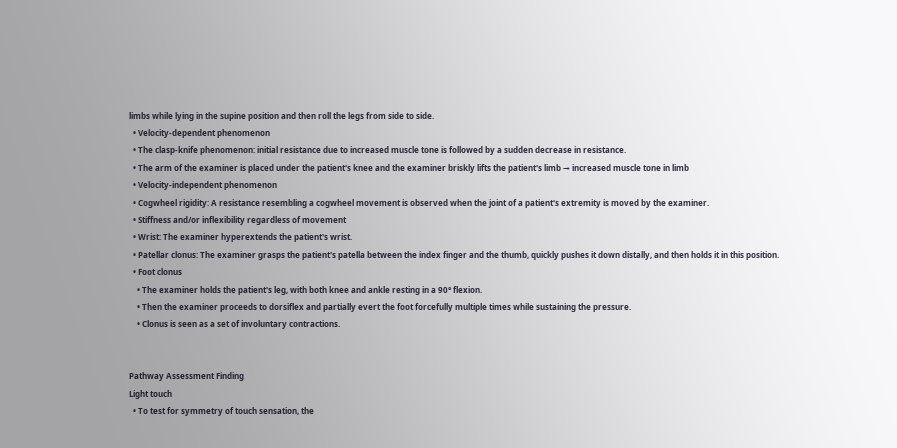limbs while lying in the supine position and then roll the legs from side to side.
  • Velocity-dependent phenomenon
  • The clasp-knife phenomenon: initial resistance due to increased muscle tone is followed by a sudden decrease in resistance.
  • The arm of the examiner is placed under the patient's knee and the examiner briskly lifts the patient's limb → increased muscle tone in limb
  • Velocity-independent phenomenon
  • Cogwheel rigidity: A resistance resembling a cogwheel movement is observed when the joint of a patient's extremity is moved by the examiner.
  • Stiffness and/or inflexibility regardless of movement
  • Wrist: The examiner hyperextends the patient's wrist.
  • Patellar clonus: The examiner grasps the patient's patella between the index finger and the thumb, quickly pushes it down distally, and then holds it in this position.
  • Foot clonus
    • The examiner holds the patient's leg, with both knee and ankle resting in a 90° flexion.
    • Then the examiner proceeds to dorsiflex and partially evert the foot forcefully multiple times while sustaining the pressure.
    • Clonus is seen as a set of involuntary contractions.


Pathway Assessment Finding
Light touch
  • To test for symmetry of touch sensation, the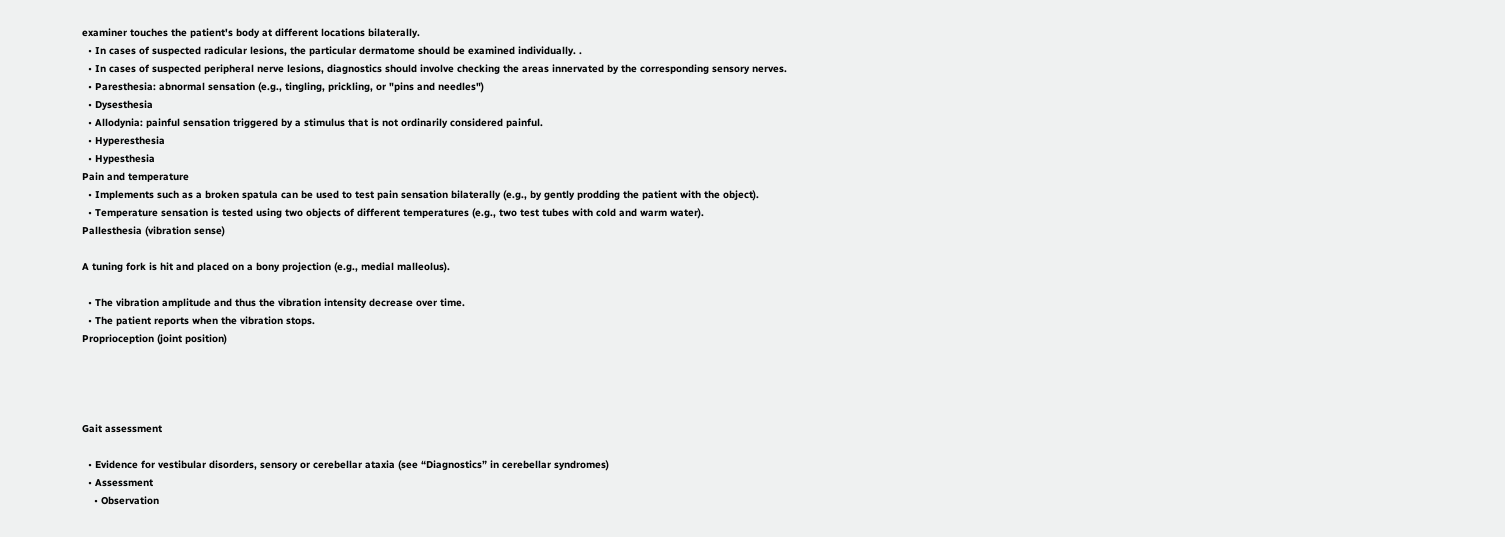examiner touches the patient's body at different locations bilaterally.
  • In cases of suspected radicular lesions, the particular dermatome should be examined individually. .
  • In cases of suspected peripheral nerve lesions, diagnostics should involve checking the areas innervated by the corresponding sensory nerves.
  • Paresthesia: abnormal sensation (e.g., tingling, prickling, or "pins and needles")
  • Dysesthesia
  • Allodynia: painful sensation triggered by a stimulus that is not ordinarily considered painful.
  • Hyperesthesia
  • Hypesthesia
Pain and temperature
  • Implements such as a broken spatula can be used to test pain sensation bilaterally (e.g., by gently prodding the patient with the object).
  • Temperature sensation is tested using two objects of different temperatures (e.g., two test tubes with cold and warm water).
Pallesthesia (vibration sense)

A tuning fork is hit and placed on a bony projection (e.g., medial malleolus).

  • The vibration amplitude and thus the vibration intensity decrease over time.
  • The patient reports when the vibration stops.
Proprioception (joint position)




Gait assessment

  • Evidence for vestibular disorders, sensory or cerebellar ataxia (see “Diagnostics” in cerebellar syndromes)
  • Assessment
    • Observation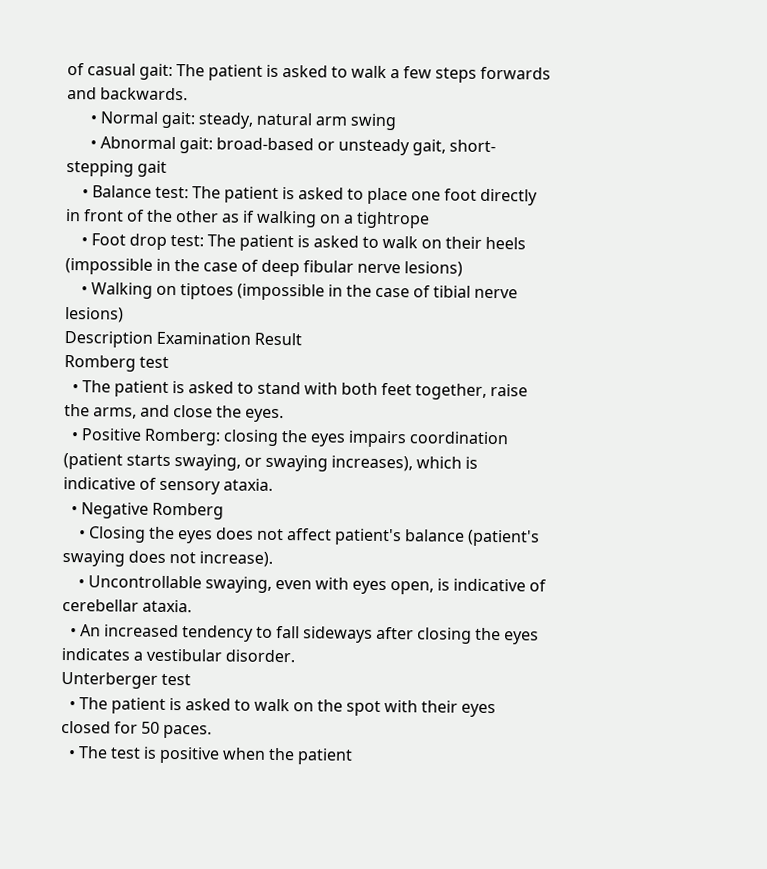of casual gait: The patient is asked to walk a few steps forwards and backwards.
      • Normal gait: steady, natural arm swing
      • Abnormal gait: broad-based or unsteady gait, short-stepping gait
    • Balance test: The patient is asked to place one foot directly in front of the other as if walking on a tightrope
    • Foot drop test: The patient is asked to walk on their heels (impossible in the case of deep fibular nerve lesions)
    • Walking on tiptoes (impossible in the case of tibial nerve lesions)
Description Examination Result
Romberg test
  • The patient is asked to stand with both feet together, raise the arms, and close the eyes.
  • Positive Romberg: closing the eyes impairs coordination (patient starts swaying, or swaying increases), which is indicative of sensory ataxia.
  • Negative Romberg
    • Closing the eyes does not affect patient's balance (patient's swaying does not increase).
    • Uncontrollable swaying, even with eyes open, is indicative of cerebellar ataxia.
  • An increased tendency to fall sideways after closing the eyes indicates a vestibular disorder.
Unterberger test
  • The patient is asked to walk on the spot with their eyes closed for 50 paces.
  • The test is positive when the patient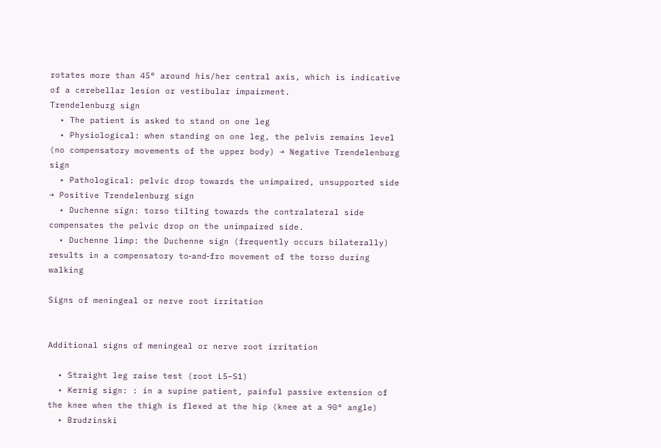rotates more than 45° around his/her central axis, which is indicative of a cerebellar lesion or vestibular impairment.
Trendelenburg sign
  • The patient is asked to stand on one leg
  • Physiological: when standing on one leg, the pelvis remains level (no compensatory movements of the upper body) → Negative Trendelenburg sign
  • Pathological: pelvic drop towards the unimpaired, unsupported side → Positive Trendelenburg sign
  • Duchenne sign: torso tilting towards the contralateral side compensates the pelvic drop on the unimpaired side.
  • Duchenne limp: the Duchenne sign (frequently occurs bilaterally) results in a compensatory to‑and‑fro movement of the torso during walking

Signs of meningeal or nerve root irritation


Additional signs of meningeal or nerve root irritation

  • Straight leg raise test (root L5–S1)
  • Kernig sign: : in a supine patient, painful passive extension of the knee when the thigh is flexed at the hip (knee at a 90° angle)
  • Brudzinski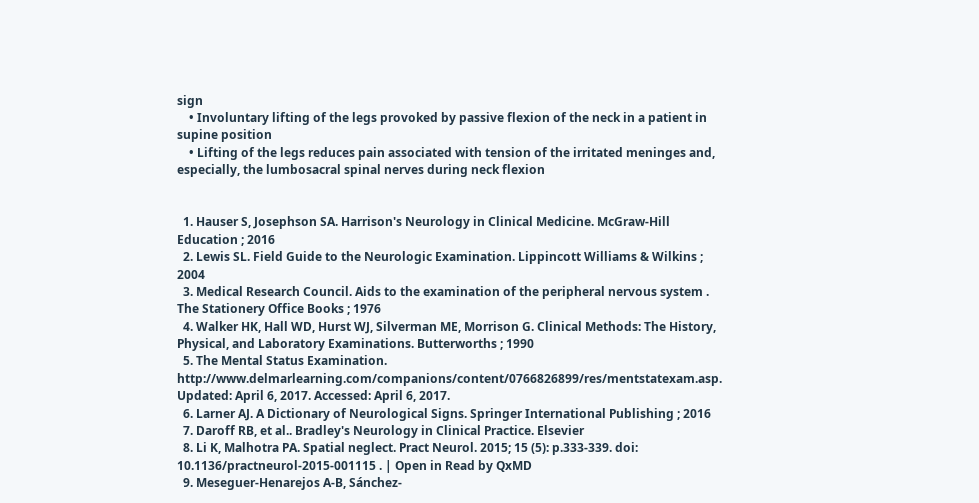sign
    • Involuntary lifting of the legs provoked by passive flexion of the neck in a patient in supine position
    • Lifting of the legs reduces pain associated with tension of the irritated meninges and, especially, the lumbosacral spinal nerves during neck flexion


  1. Hauser S, Josephson SA. Harrison's Neurology in Clinical Medicine. McGraw-Hill Education ; 2016
  2. Lewis SL. Field Guide to the Neurologic Examination. Lippincott Williams & Wilkins ; 2004
  3. Medical Research Council. Aids to the examination of the peripheral nervous system . The Stationery Office Books ; 1976
  4. Walker HK, Hall WD, Hurst WJ, Silverman ME, Morrison G. Clinical Methods: The History, Physical, and Laboratory Examinations. Butterworths ; 1990
  5. The Mental Status Examination. http://www.delmarlearning.com/companions/content/0766826899/res/mentstatexam.asp. Updated: April 6, 2017. Accessed: April 6, 2017.
  6. Larner AJ. A Dictionary of Neurological Signs. Springer International Publishing ; 2016
  7. Daroff RB, et al.. Bradley's Neurology in Clinical Practice. Elsevier
  8. Li K, Malhotra PA. Spatial neglect. Pract Neurol. 2015; 15 (5): p.333-339. doi: 10.1136/practneurol-2015-001115 . | Open in Read by QxMD
  9. Meseguer-Henarejos A-B, Sánchez-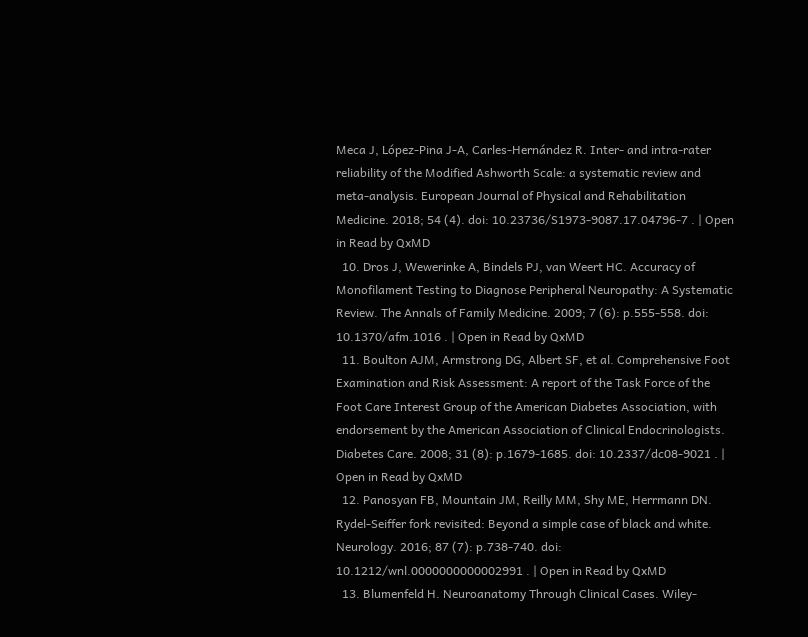Meca J, López-Pina J-A, Carles-Hernández R. Inter- and intra-rater reliability of the Modified Ashworth Scale: a systematic review and meta-analysis. European Journal of Physical and Rehabilitation Medicine. 2018; 54 (4). doi: 10.23736/S1973-9087.17.04796-7 . | Open in Read by QxMD
  10. Dros J, Wewerinke A, Bindels PJ, van Weert HC. Accuracy of Monofilament Testing to Diagnose Peripheral Neuropathy: A Systematic Review. The Annals of Family Medicine. 2009; 7 (6): p.555-558. doi: 10.1370/afm.1016 . | Open in Read by QxMD
  11. Boulton AJM, Armstrong DG, Albert SF, et al. Comprehensive Foot Examination and Risk Assessment: A report of the Task Force of the Foot Care Interest Group of the American Diabetes Association, with endorsement by the American Association of Clinical Endocrinologists. Diabetes Care. 2008; 31 (8): p.1679-1685. doi: 10.2337/dc08-9021 . | Open in Read by QxMD
  12. Panosyan FB, Mountain JM, Reilly MM, Shy ME, Herrmann DN. Rydel-Seiffer fork revisited: Beyond a simple case of black and white. Neurology. 2016; 87 (7): p.738-740. doi: 10.1212/wnl.0000000000002991 . | Open in Read by QxMD
  13. Blumenfeld H. Neuroanatomy Through Clinical Cases. Wiley-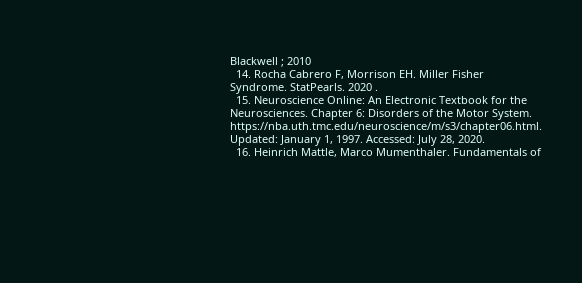Blackwell ; 2010
  14. Rocha Cabrero F, Morrison EH. Miller Fisher Syndrome. StatPearls. 2020 .
  15. Neuroscience Online: An Electronic Textbook for the Neurosciences. Chapter 6: Disorders of the Motor System. https://nba.uth.tmc.edu/neuroscience/m/s3/chapter06.html. Updated: January 1, 1997. Accessed: July 28, 2020.
  16. Heinrich Mattle, Marco Mumenthaler. Fundamentals of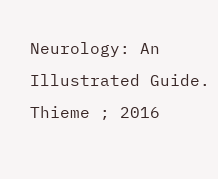Neurology: An Illustrated Guide. Thieme ; 2016